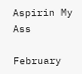Aspirin My Ass

February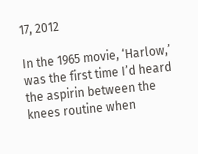17, 2012

In the 1965 movie, ‘Harlow,’ was the first time I’d heard the aspirin between the knees routine when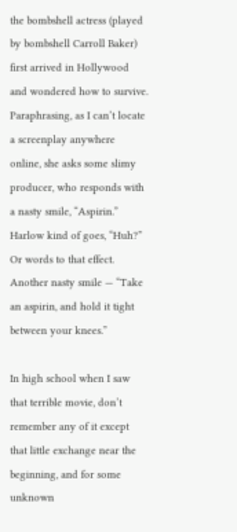the bombshell actress (played by bombshell Carroll Baker) first arrived in Hollywood and wondered how to survive.
Paraphrasing, as I can’t locate a screenplay anywhere online, she asks some slimy producer, who responds with a nasty smile, “Aspirin.”
Harlow kind of goes, “Huh?” Or words to that effect.
Another nasty smile — “Take an aspirin, and hold it tight between your knees.”

In high school when I saw that terrible movie, don’t remember any of it except that little exchange near the beginning, and for some unknown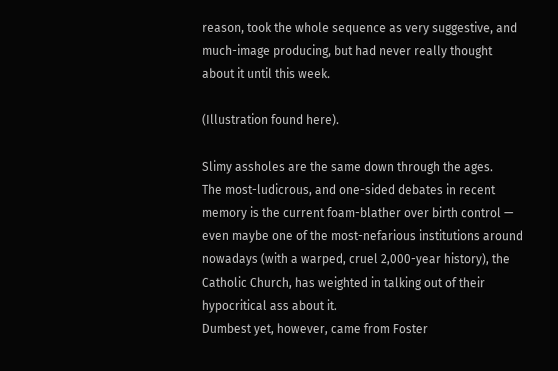reason, took the whole sequence as very suggestive, and much-image producing, but had never really thought about it until this week.

(Illustration found here).

Slimy assholes are the same down through the ages.
The most-ludicrous, and one-sided debates in recent memory is the current foam-blather over birth control — even maybe one of the most-nefarious institutions around nowadays (with a warped, cruel 2,000-year history), the Catholic Church, has weighted in talking out of their hypocritical ass about it.
Dumbest yet, however, came from Foster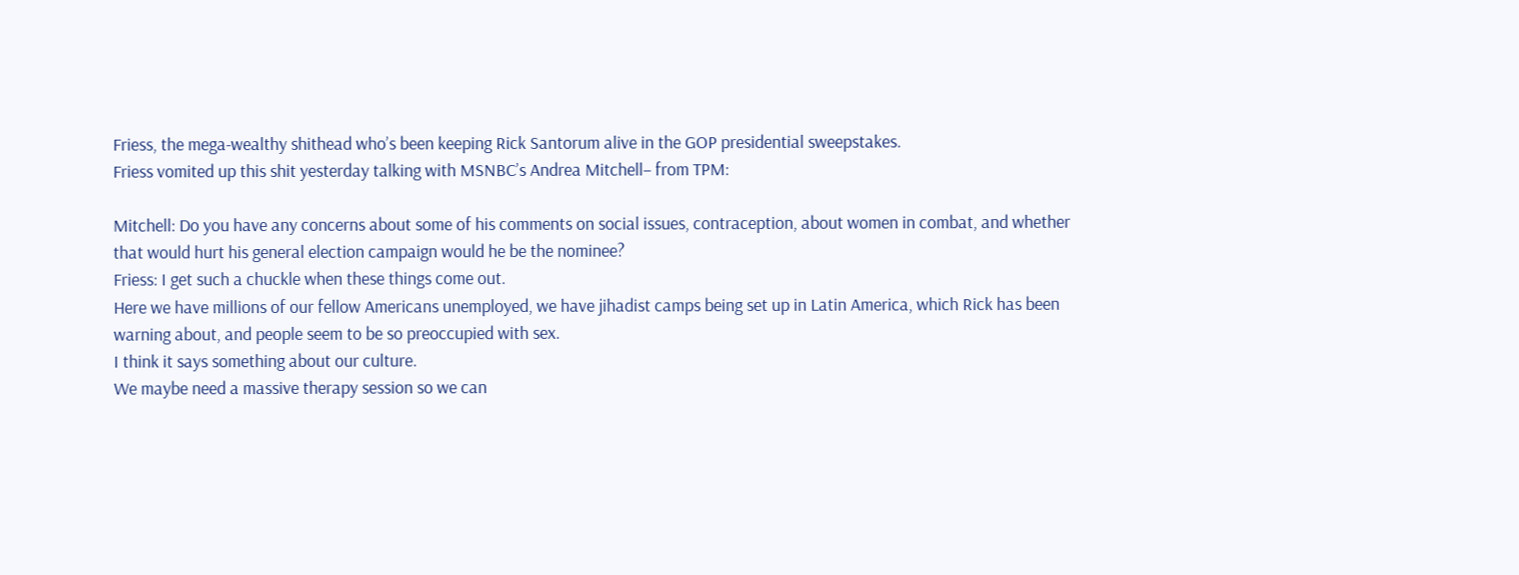Friess, the mega-wealthy shithead who’s been keeping Rick Santorum alive in the GOP presidential sweepstakes.
Friess vomited up this shit yesterday talking with MSNBC’s Andrea Mitchell– from TPM:

Mitchell: Do you have any concerns about some of his comments on social issues, contraception, about women in combat, and whether that would hurt his general election campaign would he be the nominee?
Friess: I get such a chuckle when these things come out.
Here we have millions of our fellow Americans unemployed, we have jihadist camps being set up in Latin America, which Rick has been warning about, and people seem to be so preoccupied with sex.
I think it says something about our culture.
We maybe need a massive therapy session so we can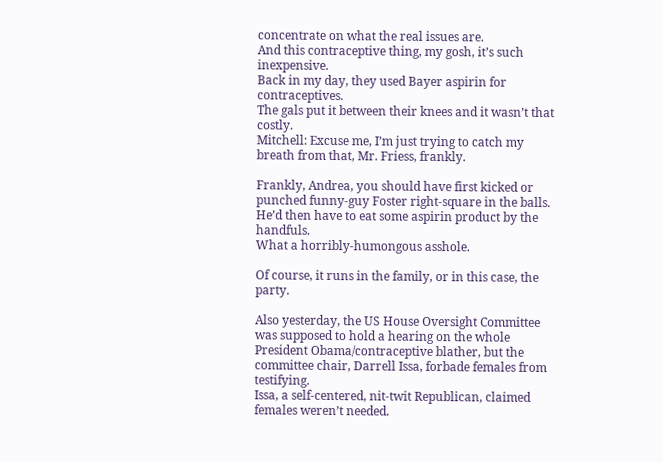concentrate on what the real issues are.
And this contraceptive thing, my gosh, it’s such inexpensive.
Back in my day, they used Bayer aspirin for contraceptives.
The gals put it between their knees and it wasn’t that costly.
Mitchell: Excuse me, I’m just trying to catch my breath from that, Mr. Friess, frankly.

Frankly, Andrea, you should have first kicked or punched funny-guy Foster right-square in the balls.
He’d then have to eat some aspirin product by the handfuls.
What a horribly-humongous asshole.

Of course, it runs in the family, or in this case, the party.

Also yesterday, the US House Oversight Committee was supposed to hold a hearing on the whole President Obama/contraceptive blather, but the committee chair, Darrell Issa, forbade females from testifying.
Issa, a self-centered, nit-twit Republican, claimed females weren’t needed.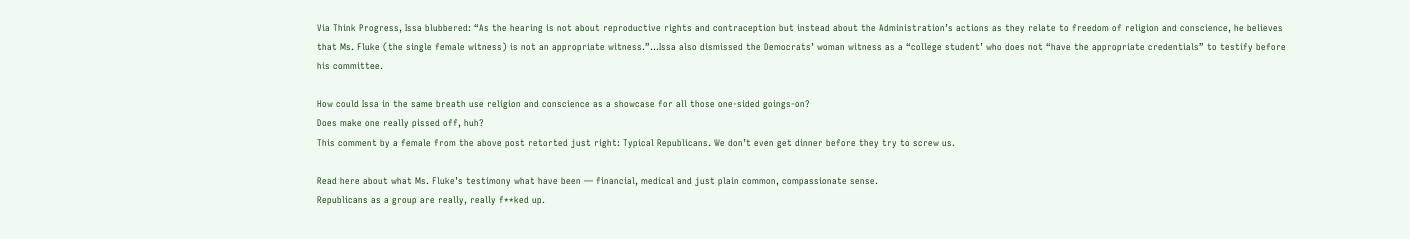Via Think Progress, Issa blubbered: “As the hearing is not about reproductive rights and contraception but instead about the Administration’s actions as they relate to freedom of religion and conscience, he believes that Ms. Fluke (the single female witness) is not an appropriate witness.”…Issa also dismissed the Democrats’ woman witness as a “college student’ who does not “have the appropriate credentials” to testify before his committee.

How could Issa in the same breath use religion and conscience as a showcase for all those one-sided goings-on?
Does make one really pissed off, huh?
This comment by a female from the above post retorted just right: Typical Republicans. We don’t even get dinner before they try to screw us.

Read here about what Ms. Fluke’s testimony what have been — financial, medical and just plain common, compassionate sense.
Republicans as a group are really, really f**ked up.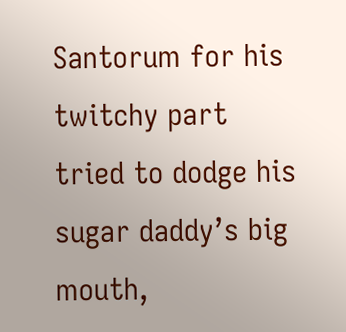Santorum for his twitchy part tried to dodge his sugar daddy’s big mouth,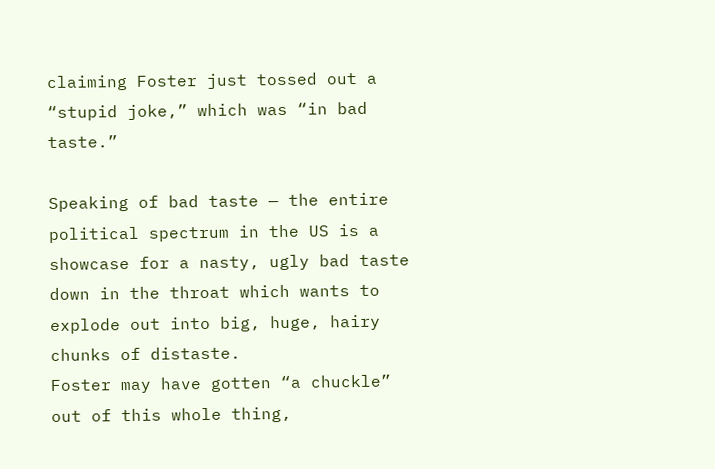claiming Foster just tossed out a “stupid joke,” which was “in bad taste.”

Speaking of bad taste — the entire political spectrum in the US is a showcase for a nasty, ugly bad taste down in the throat which wants to explode out into big, huge, hairy chunks of distaste.
Foster may have gotten “a chuckle” out of this whole thing,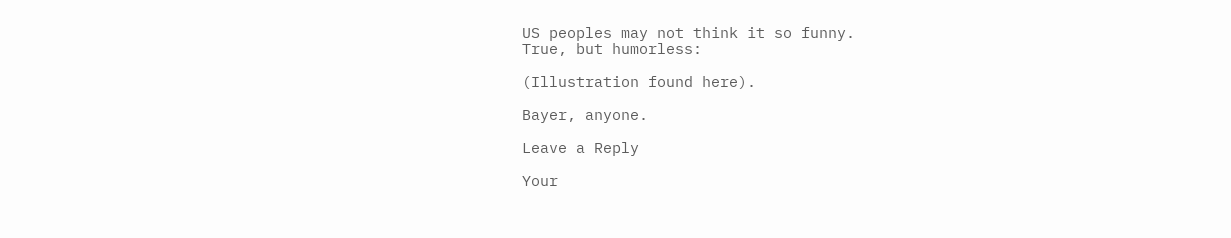US peoples may not think it so funny.
True, but humorless:

(Illustration found here).

Bayer, anyone.

Leave a Reply

Your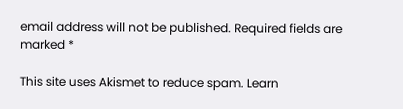email address will not be published. Required fields are marked *

This site uses Akismet to reduce spam. Learn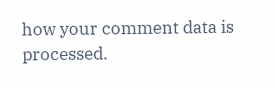how your comment data is processed.